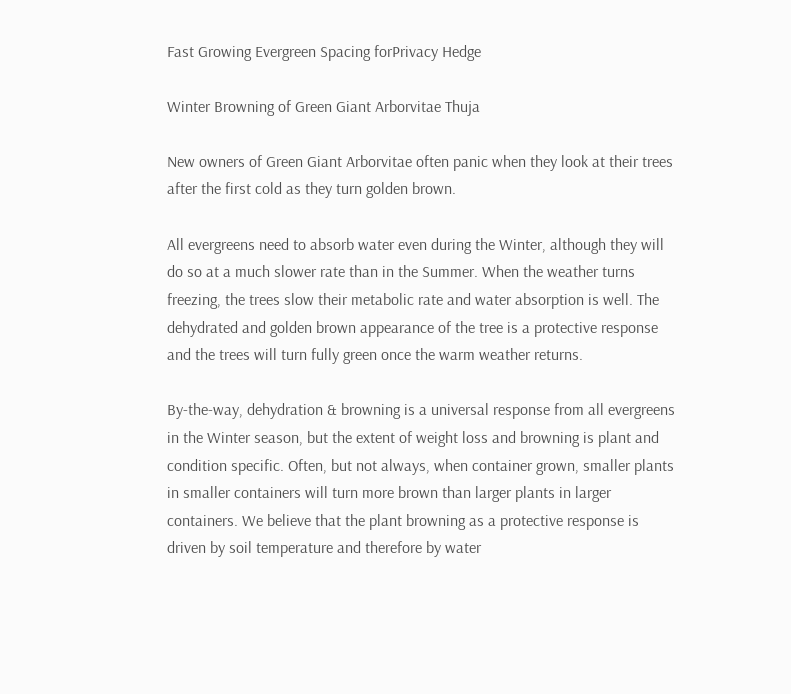Fast Growing Evergreen Spacing forPrivacy Hedge

Winter Browning of Green Giant Arborvitae Thuja

New owners of Green Giant Arborvitae often panic when they look at their trees after the first cold as they turn golden brown.

All evergreens need to absorb water even during the Winter, although they will do so at a much slower rate than in the Summer. When the weather turns freezing, the trees slow their metabolic rate and water absorption is well. The dehydrated and golden brown appearance of the tree is a protective response and the trees will turn fully green once the warm weather returns.

By-the-way, dehydration & browning is a universal response from all evergreens in the Winter season, but the extent of weight loss and browning is plant and condition specific. Often, but not always, when container grown, smaller plants in smaller containers will turn more brown than larger plants in larger containers. We believe that the plant browning as a protective response is driven by soil temperature and therefore by water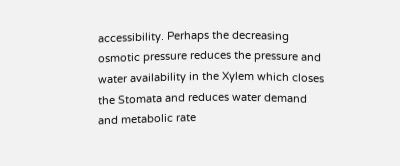accessibility. Perhaps the decreasing osmotic pressure reduces the pressure and water availability in the Xylem which closes the Stomata and reduces water demand and metabolic rate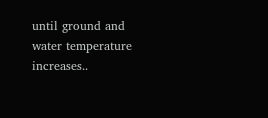until ground and water temperature increases..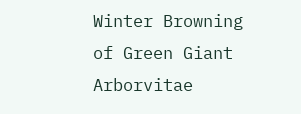Winter Browning of Green Giant Arborvitae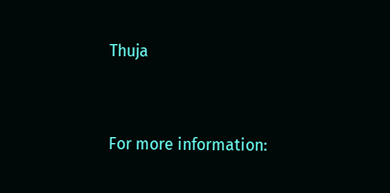Thuja


For more information: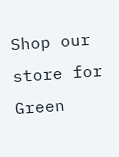Shop our store for Green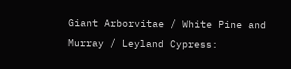Giant Arborvitae / White Pine and Murray / Leyland Cypress: